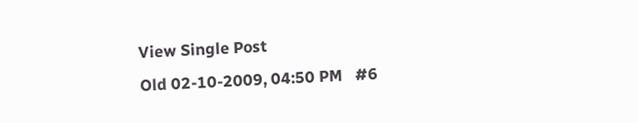View Single Post
Old 02-10-2009, 04:50 PM   #6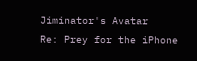Jiminator's Avatar
Re: Prey for the iPhone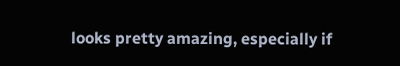looks pretty amazing, especially if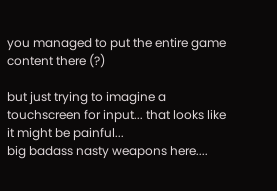you managed to put the entire game content there (?)

but just trying to imagine a touchscreen for input... that looks like it might be painful...
big badass nasty weapons here....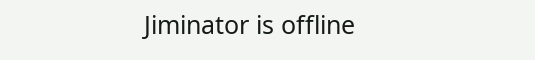Jiminator is offline